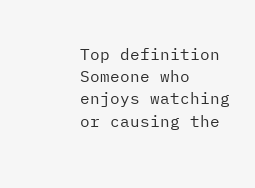Top definition
Someone who enjoys watching or causing the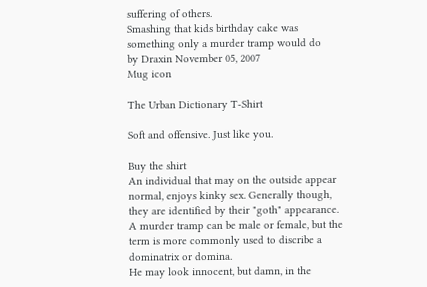suffering of others.
Smashing that kids birthday cake was something only a murder tramp would do
by Draxin November 05, 2007
Mug icon

The Urban Dictionary T-Shirt

Soft and offensive. Just like you.

Buy the shirt
An individual that may on the outside appear normal, enjoys kinky sex. Generally though, they are identified by their "goth" appearance. A murder tramp can be male or female, but the term is more commonly used to discribe a dominatrix or domina.
He may look innocent, but damn, in the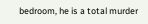bedroom, he is a total murder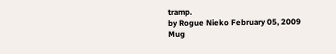tramp.
by Rogue Nieko February 05, 2009
Mug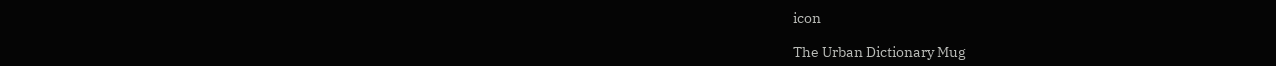icon

The Urban Dictionary Mug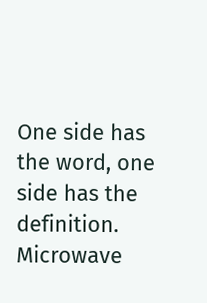One side has the word, one side has the definition. Microwave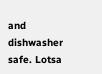and dishwasher safe. Lotsa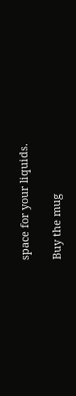space for your liquids.

Buy the mug